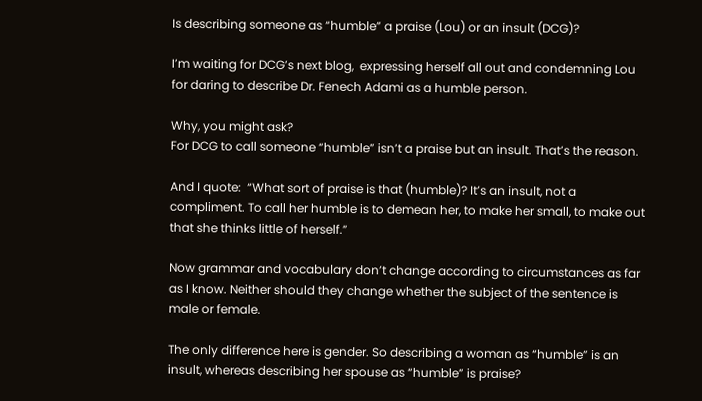Is describing someone as “humble” a praise (Lou) or an insult (DCG)?

I’m waiting for DCG’s next blog,  expressing herself all out and condemning Lou  for daring to describe Dr. Fenech Adami as a humble person.

Why, you might ask?
For DCG to call someone “humble” isn’t a praise but an insult. That’s the reason.

And I quote:  “What sort of praise is that (humble)? It’s an insult, not a compliment. To call her humble is to demean her, to make her small, to make out that she thinks little of herself.”

Now grammar and vocabulary don’t change according to circumstances as far as I know. Neither should they change whether the subject of the sentence is male or female.

The only difference here is gender. So describing a woman as “humble” is an insult, whereas describing her spouse as “humble” is praise?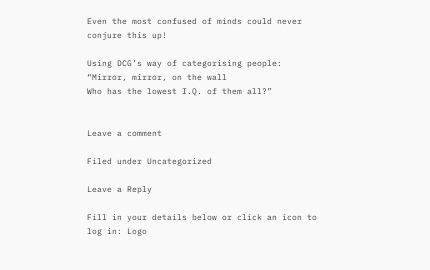Even the most confused of minds could never conjure this up!

Using DCG’s way of categorising people:
“Mirror, mirror, on the wall
Who has the lowest I.Q. of them all?”


Leave a comment

Filed under Uncategorized

Leave a Reply

Fill in your details below or click an icon to log in: Logo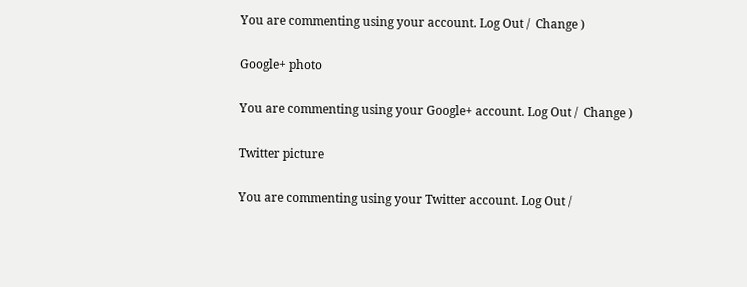You are commenting using your account. Log Out /  Change )

Google+ photo

You are commenting using your Google+ account. Log Out /  Change )

Twitter picture

You are commenting using your Twitter account. Log Out /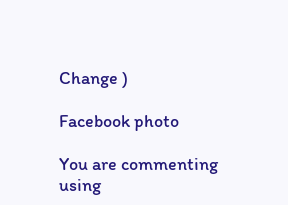Change )

Facebook photo

You are commenting using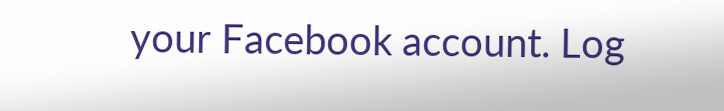your Facebook account. Log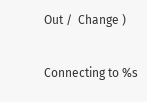Out /  Change )

Connecting to %s